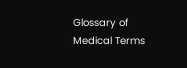Glossary of Medical Terms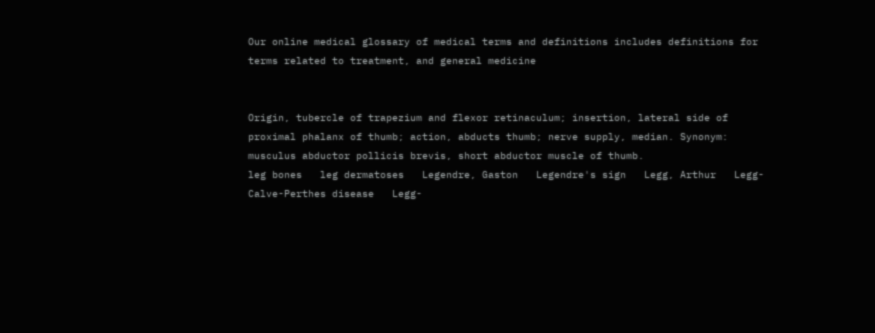Our online medical glossary of medical terms and definitions includes definitions for terms related to treatment, and general medicine


Origin, tubercle of trapezium and flexor retinaculum; insertion, lateral side of proximal phalanx of thumb; action, abducts thumb; nerve supply, median. Synonym: musculus abductor pollicis brevis, short abductor muscle of thumb.
leg bones   leg dermatoses   Legendre, Gaston   Legendre's sign   Legg, Arthur   Legg-Calve-Perthes disease   Legg-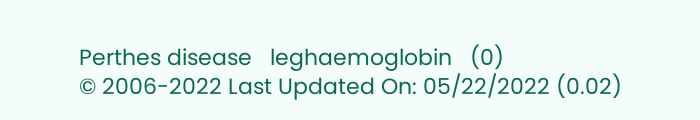Perthes disease   leghaemoglobin   (0)
© 2006-2022 Last Updated On: 05/22/2022 (0.02)